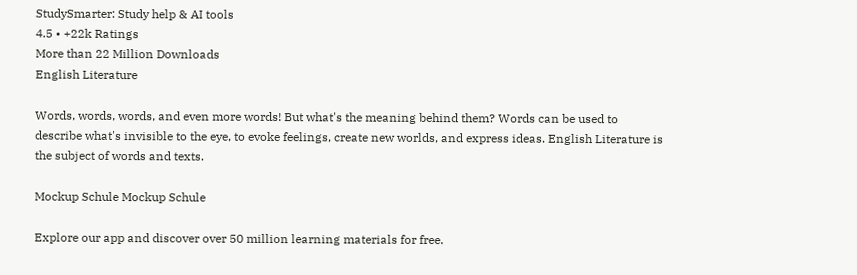StudySmarter: Study help & AI tools
4.5 • +22k Ratings
More than 22 Million Downloads
English Literature

Words, words, words, and even more words! But what's the meaning behind them? Words can be used to describe what's invisible to the eye, to evoke feelings, create new worlds, and express ideas. English Literature is the subject of words and texts.

Mockup Schule Mockup Schule

Explore our app and discover over 50 million learning materials for free.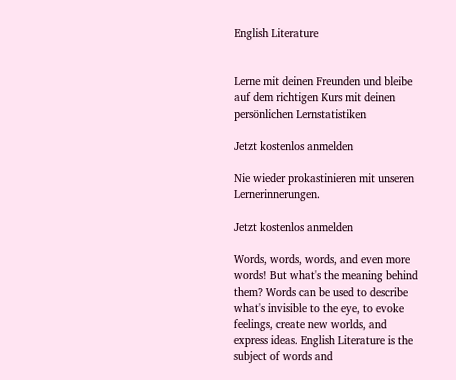English Literature


Lerne mit deinen Freunden und bleibe auf dem richtigen Kurs mit deinen persönlichen Lernstatistiken

Jetzt kostenlos anmelden

Nie wieder prokastinieren mit unseren Lernerinnerungen.

Jetzt kostenlos anmelden

Words, words, words, and even more words! But what's the meaning behind them? Words can be used to describe what's invisible to the eye, to evoke feelings, create new worlds, and express ideas. English Literature is the subject of words and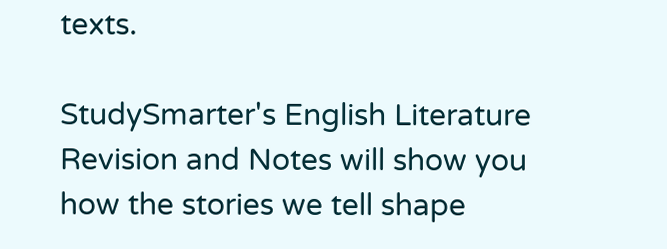texts.

StudySmarter's English Literature Revision and Notes will show you how the stories we tell shape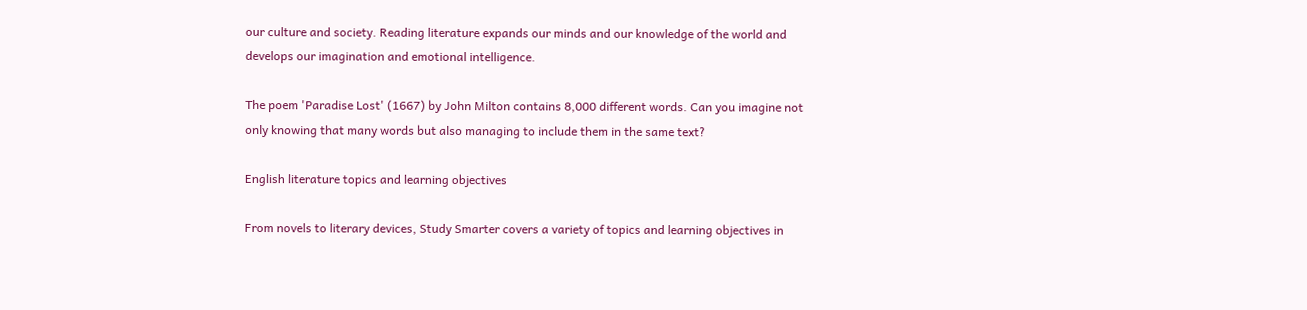our culture and society. Reading literature expands our minds and our knowledge of the world and develops our imagination and emotional intelligence.

The poem 'Paradise Lost' (1667) by John Milton contains 8,000 different words. Can you imagine not only knowing that many words but also managing to include them in the same text?

English literature topics and learning objectives

From novels to literary devices, Study Smarter covers a variety of topics and learning objectives in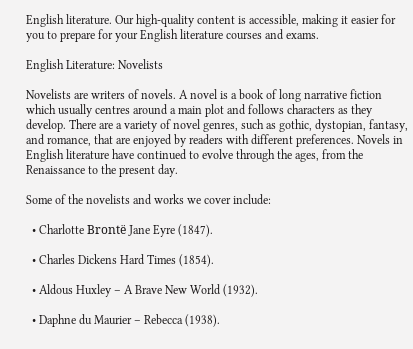English literature. Our high-quality content is accessible, making it easier for you to prepare for your English literature courses and exams.

English Literature: Novelists

Novelists are writers of novels. A novel is a book of long narrative fiction which usually centres around a main plot and follows characters as they develop. There are a variety of novel genres, such as gothic, dystopian, fantasy, and romance, that are enjoyed by readers with different preferences. Novels in English literature have continued to evolve through the ages, from the Renaissance to the present day.

Some of the novelists and works we cover include:

  • Charlotte Brontë Jane Eyre (1847).

  • Charles Dickens Hard Times (1854).

  • Aldous Huxley – A Brave New World (1932).

  • Daphne du Maurier – Rebecca (1938).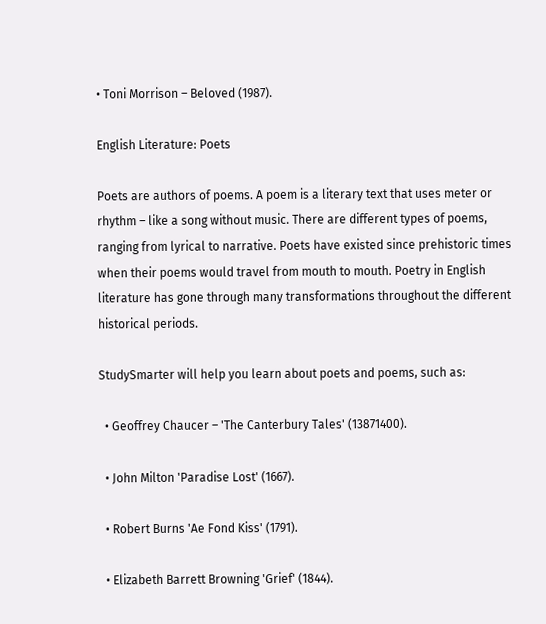• Toni Morrison – Beloved (1987).

English Literature: Poets

Poets are authors of poems. A poem is a literary text that uses meter or rhythm – like a song without music. There are different types of poems, ranging from lyrical to narrative. Poets have existed since prehistoric times when their poems would travel from mouth to mouth. Poetry in English literature has gone through many transformations throughout the different historical periods.

StudySmarter will help you learn about poets and poems, such as:

  • Geoffrey Chaucer – 'The Canterbury Tales' (13871400).

  • John Milton 'Paradise Lost' (1667).

  • Robert Burns 'Ae Fond Kiss' (1791).

  • Elizabeth Barrett Browning 'Grief' (1844).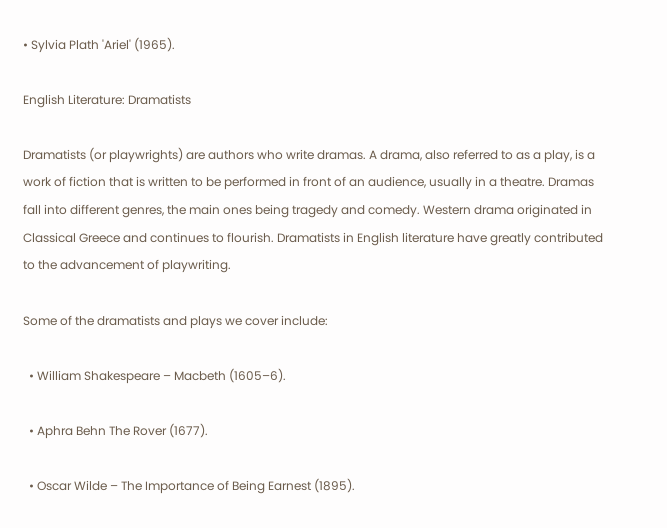• Sylvia Plath 'Ariel' (1965).

English Literature: Dramatists

Dramatists (or playwrights) are authors who write dramas. A drama, also referred to as a play, is a work of fiction that is written to be performed in front of an audience, usually in a theatre. Dramas fall into different genres, the main ones being tragedy and comedy. Western drama originated in Classical Greece and continues to flourish. Dramatists in English literature have greatly contributed to the advancement of playwriting.

Some of the dramatists and plays we cover include:

  • William Shakespeare – Macbeth (1605–6).

  • Aphra Behn The Rover (1677).

  • Oscar Wilde – The Importance of Being Earnest (1895).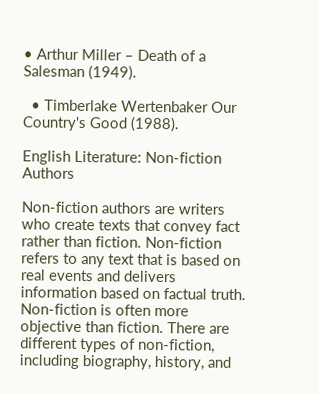• Arthur Miller – Death of a Salesman (1949).

  • Timberlake Wertenbaker Our Country's Good (1988).

English Literature: Non-fiction Authors

Non-fiction authors are writers who create texts that convey fact rather than fiction. Non-fiction refers to any text that is based on real events and delivers information based on factual truth. Non-fiction is often more objective than fiction. There are different types of non-fiction, including biography, history, and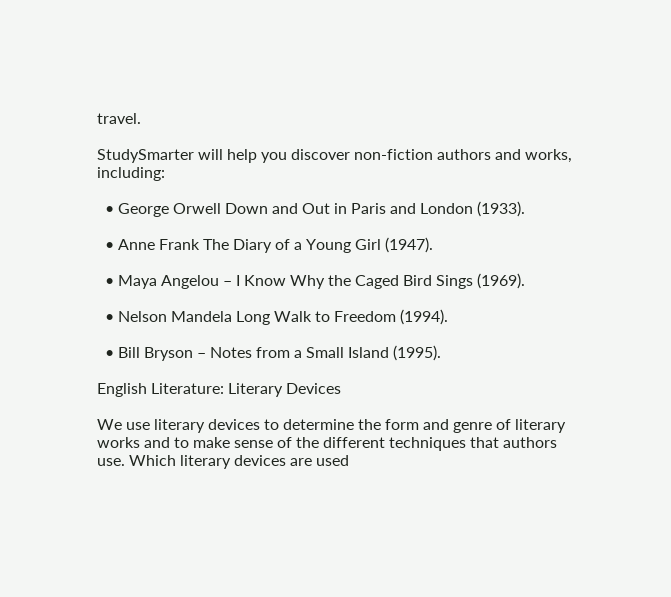travel.

StudySmarter will help you discover non-fiction authors and works, including:

  • George Orwell Down and Out in Paris and London (1933).

  • Anne Frank The Diary of a Young Girl (1947).

  • Maya Angelou – I Know Why the Caged Bird Sings (1969).

  • Nelson Mandela Long Walk to Freedom (1994).

  • Bill Bryson – Notes from a Small Island (1995).

English Literature: Literary Devices

We use literary devices to determine the form and genre of literary works and to make sense of the different techniques that authors use. Which literary devices are used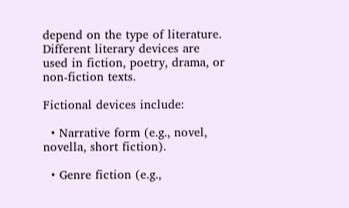depend on the type of literature. Different literary devices are used in fiction, poetry, drama, or non-fiction texts.

Fictional devices include:

  • Narrative form (e.g., novel, novella, short fiction).

  • Genre fiction (e.g.,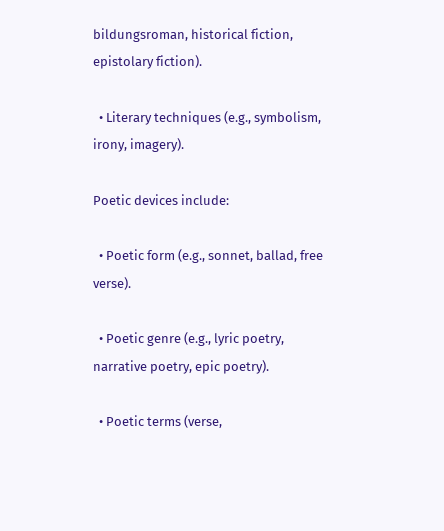bildungsroman, historical fiction, epistolary fiction).

  • Literary techniques (e.g., symbolism, irony, imagery).

Poetic devices include:

  • Poetic form (e.g., sonnet, ballad, free verse).

  • Poetic genre (e.g., lyric poetry, narrative poetry, epic poetry).

  • Poetic terms (verse,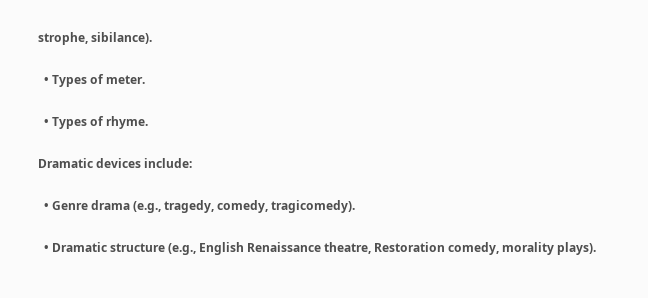strophe, sibilance).

  • Types of meter.

  • Types of rhyme.

Dramatic devices include:

  • Genre drama (e.g., tragedy, comedy, tragicomedy).

  • Dramatic structure (e.g., English Renaissance theatre, Restoration comedy, morality plays).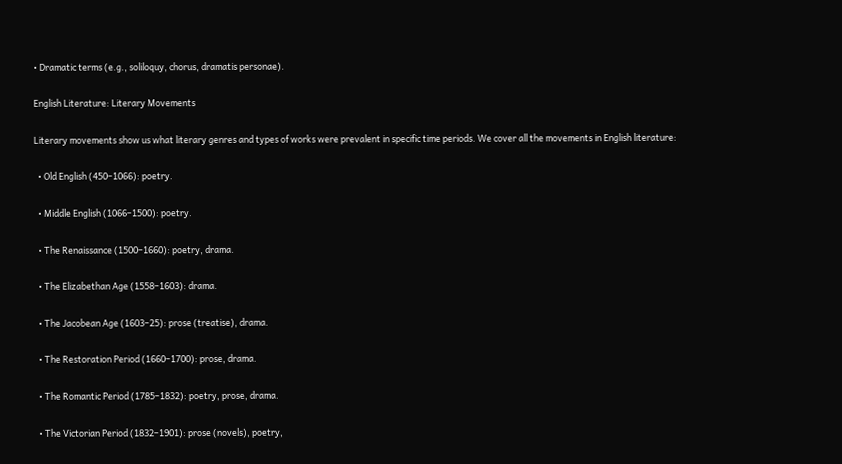• Dramatic terms (e.g., soliloquy, chorus, dramatis personae).

English Literature: Literary Movements

Literary movements show us what literary genres and types of works were prevalent in specific time periods. We cover all the movements in English literature:

  • Old English (450–1066): poetry.

  • Middle English (1066–1500): poetry.

  • The Renaissance (1500–1660): poetry, drama.

  • The Elizabethan Age (1558–1603): drama.

  • The Jacobean Age (1603–25): prose (treatise), drama.

  • The Restoration Period (1660–1700): prose, drama.

  • The Romantic Period (1785–1832): poetry, prose, drama.

  • The Victorian Period (1832–1901): prose (novels), poetry,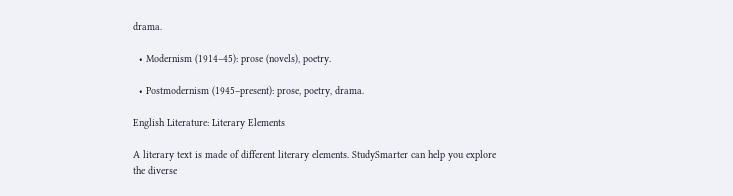drama.

  • Modernism (1914–45): prose (novels), poetry.

  • Postmodernism (1945–present): prose, poetry, drama.

English Literature: Literary Elements

A literary text is made of different literary elements. StudySmarter can help you explore the diverse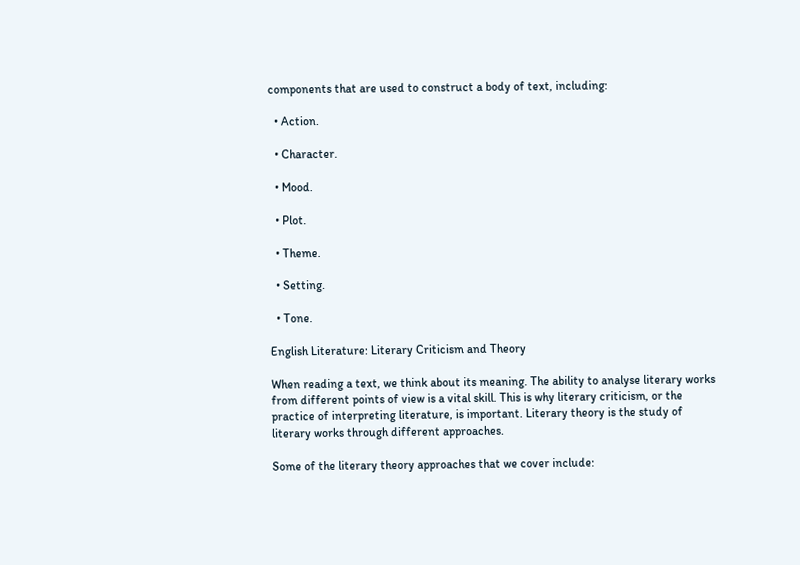components that are used to construct a body of text, including:

  • Action.

  • Character.

  • Mood.

  • Plot.

  • Theme.

  • Setting.

  • Tone.

English Literature: Literary Criticism and Theory

When reading a text, we think about its meaning. The ability to analyse literary works from different points of view is a vital skill. This is why literary criticism, or the practice of interpreting literature, is important. Literary theory is the study of literary works through different approaches.

Some of the literary theory approaches that we cover include: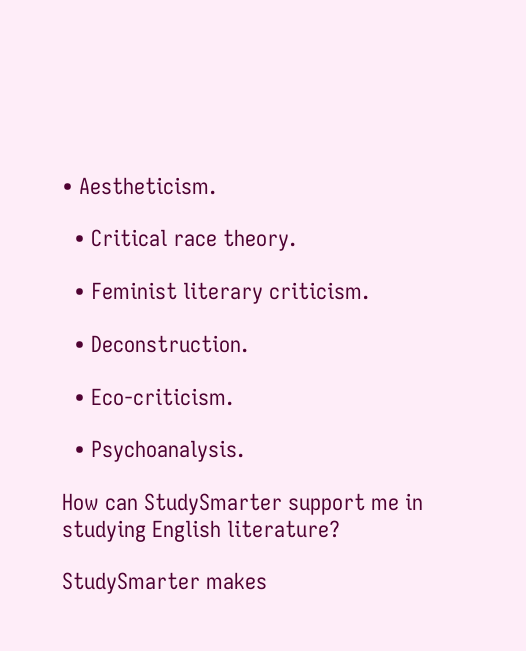• Aestheticism.

  • Critical race theory.

  • Feminist literary criticism.

  • Deconstruction.

  • Eco-criticism.

  • Psychoanalysis.

How can StudySmarter support me in studying English literature?

StudySmarter makes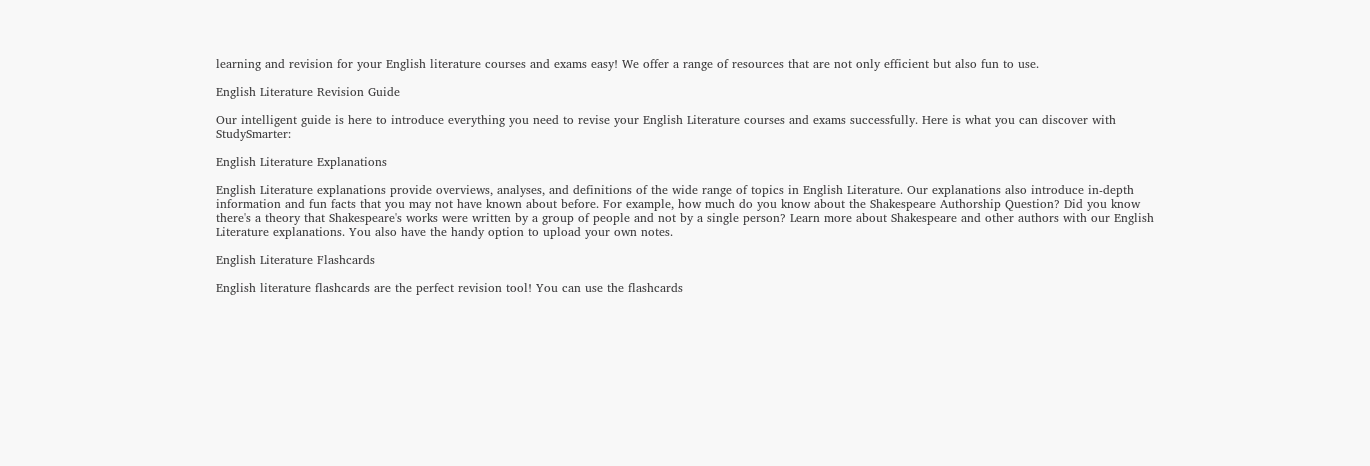learning and revision for your English literature courses and exams easy! We offer a range of resources that are not only efficient but also fun to use.

English Literature Revision Guide

Our intelligent guide is here to introduce everything you need to revise your English Literature courses and exams successfully. Here is what you can discover with StudySmarter:

English Literature Explanations

English Literature explanations provide overviews, analyses, and definitions of the wide range of topics in English Literature. Our explanations also introduce in-depth information and fun facts that you may not have known about before. For example, how much do you know about the Shakespeare Authorship Question? Did you know there's a theory that Shakespeare's works were written by a group of people and not by a single person? Learn more about Shakespeare and other authors with our English Literature explanations. You also have the handy option to upload your own notes.

English Literature Flashcards

English literature flashcards are the perfect revision tool! You can use the flashcards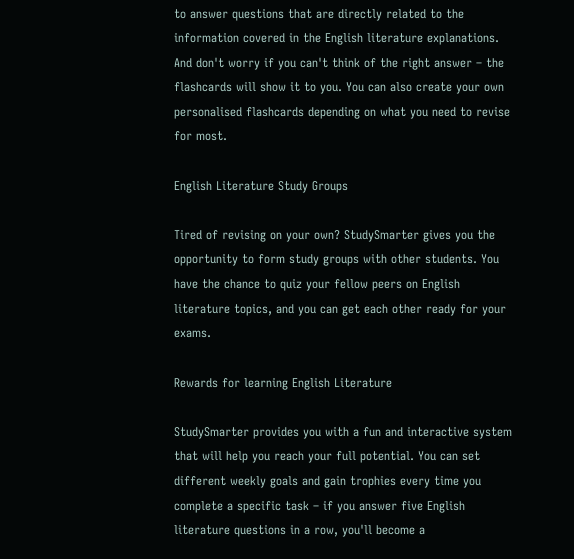to answer questions that are directly related to the information covered in the English literature explanations. And don't worry if you can't think of the right answer – the flashcards will show it to you. You can also create your own personalised flashcards depending on what you need to revise for most.

English Literature Study Groups

Tired of revising on your own? StudySmarter gives you the opportunity to form study groups with other students. You have the chance to quiz your fellow peers on English literature topics, and you can get each other ready for your exams.

Rewards for learning English Literature

StudySmarter provides you with a fun and interactive system that will help you reach your full potential. You can set different weekly goals and gain trophies every time you complete a specific task – if you answer five English literature questions in a row, you'll become a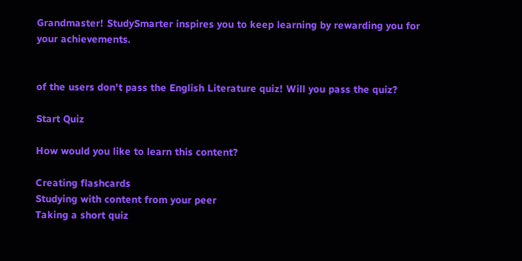Grandmaster! StudySmarter inspires you to keep learning by rewarding you for your achievements.


of the users don't pass the English Literature quiz! Will you pass the quiz?

Start Quiz

How would you like to learn this content?

Creating flashcards
Studying with content from your peer
Taking a short quiz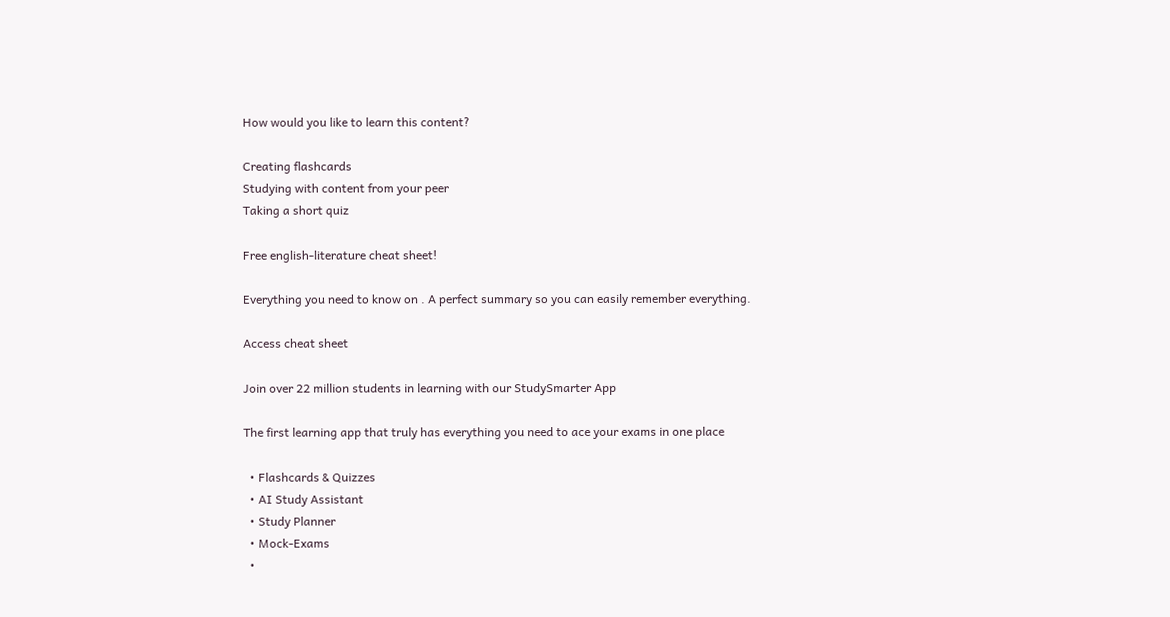How would you like to learn this content?

Creating flashcards
Studying with content from your peer
Taking a short quiz

Free english-literature cheat sheet!

Everything you need to know on . A perfect summary so you can easily remember everything.

Access cheat sheet

Join over 22 million students in learning with our StudySmarter App

The first learning app that truly has everything you need to ace your exams in one place

  • Flashcards & Quizzes
  • AI Study Assistant
  • Study Planner
  • Mock-Exams
  •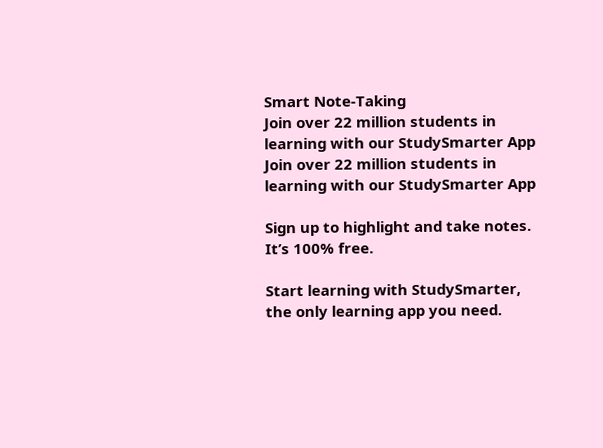Smart Note-Taking
Join over 22 million students in learning with our StudySmarter App Join over 22 million students in learning with our StudySmarter App

Sign up to highlight and take notes. It’s 100% free.

Start learning with StudySmarter, the only learning app you need.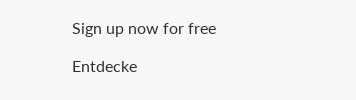Sign up now for free

Entdecke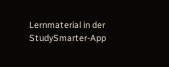Lernmaterial in der StudySmarter-App